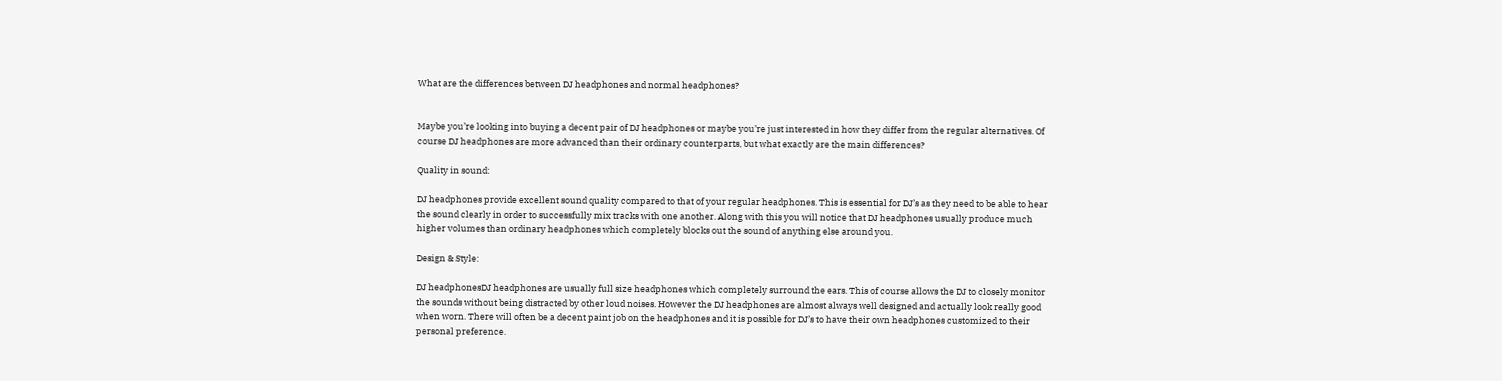What are the differences between DJ headphones and normal headphones?


Maybe you’re looking into buying a decent pair of DJ headphones or maybe you’re just interested in how they differ from the regular alternatives. Of course DJ headphones are more advanced than their ordinary counterparts, but what exactly are the main differences?

Quality in sound:

DJ headphones provide excellent sound quality compared to that of your regular headphones. This is essential for DJ’s as they need to be able to hear the sound clearly in order to successfully mix tracks with one another. Along with this you will notice that DJ headphones usually produce much higher volumes than ordinary headphones which completely blocks out the sound of anything else around you.

Design & Style:

DJ headphonesDJ headphones are usually full size headphones which completely surround the ears. This of course allows the DJ to closely monitor the sounds without being distracted by other loud noises. However the DJ headphones are almost always well designed and actually look really good when worn. There will often be a decent paint job on the headphones and it is possible for DJ’s to have their own headphones customized to their personal preference.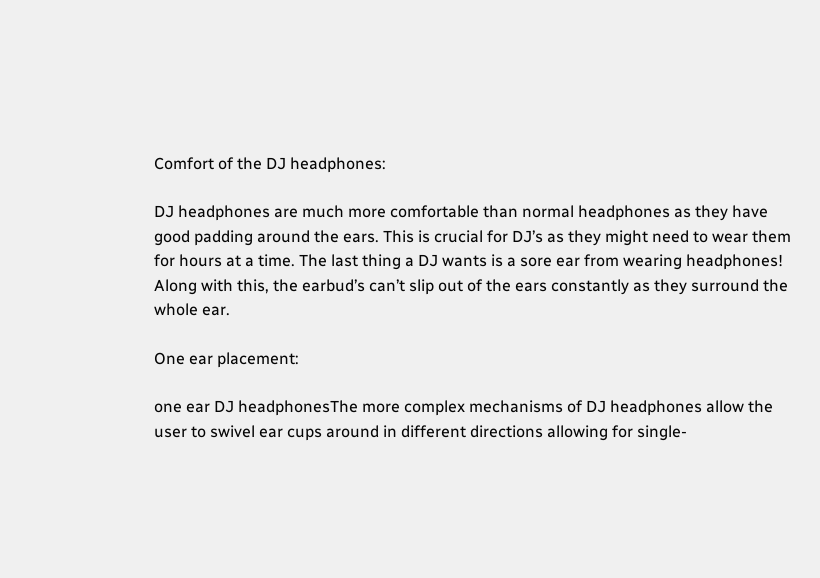Comfort of the DJ headphones:

DJ headphones are much more comfortable than normal headphones as they have good padding around the ears. This is crucial for DJ’s as they might need to wear them for hours at a time. The last thing a DJ wants is a sore ear from wearing headphones! Along with this, the earbud’s can’t slip out of the ears constantly as they surround the whole ear.

One ear placement:

one ear DJ headphonesThe more complex mechanisms of DJ headphones allow the user to swivel ear cups around in different directions allowing for single-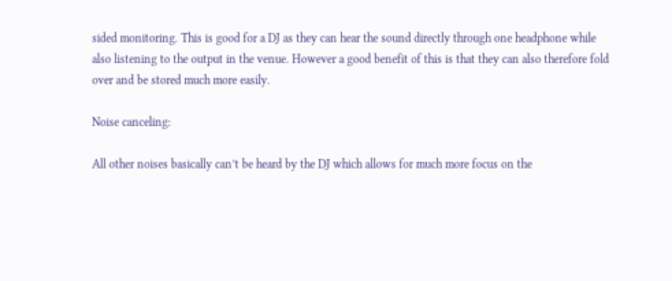sided monitoring. This is good for a DJ as they can hear the sound directly through one headphone while also listening to the output in the venue. However a good benefit of this is that they can also therefore fold over and be stored much more easily.

Noise canceling:

All other noises basically can’t be heard by the DJ which allows for much more focus on the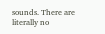sounds. There are literally no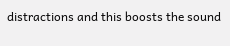distractions and this boosts the sound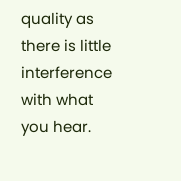quality as there is little interference with what you hear.